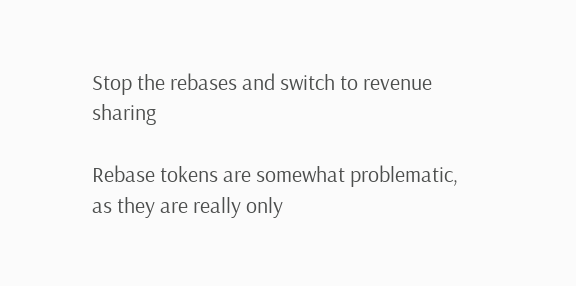Stop the rebases and switch to revenue sharing

Rebase tokens are somewhat problematic, as they are really only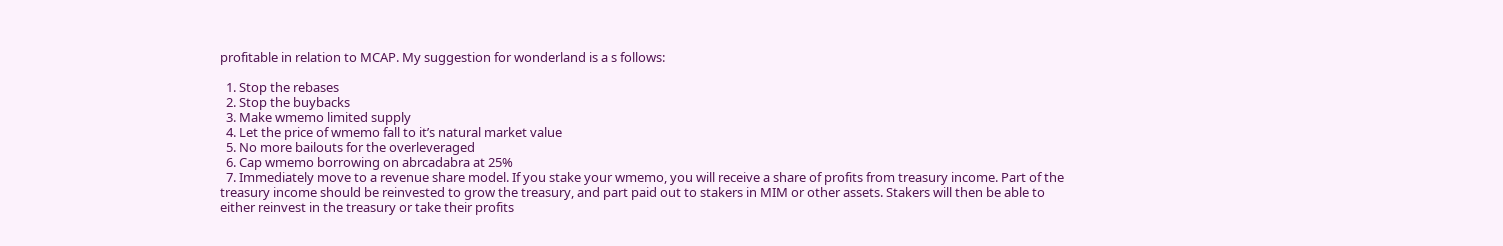profitable in relation to MCAP. My suggestion for wonderland is a s follows:

  1. Stop the rebases
  2. Stop the buybacks
  3. Make wmemo limited supply
  4. Let the price of wmemo fall to it’s natural market value
  5. No more bailouts for the overleveraged
  6. Cap wmemo borrowing on abrcadabra at 25%
  7. Immediately move to a revenue share model. If you stake your wmemo, you will receive a share of profits from treasury income. Part of the treasury income should be reinvested to grow the treasury, and part paid out to stakers in MIM or other assets. Stakers will then be able to either reinvest in the treasury or take their profits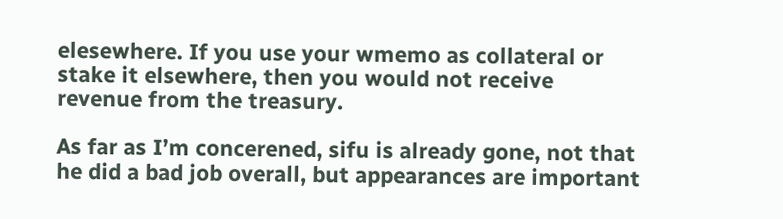elesewhere. If you use your wmemo as collateral or stake it elsewhere, then you would not receive revenue from the treasury.

As far as I’m concerened, sifu is already gone, not that he did a bad job overall, but appearances are important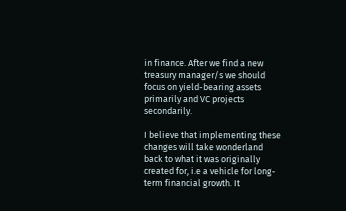in finance. After we find a new treasury manager/s we should focus on yield-bearing assets primarily and VC projects secondarily.

I believe that implementing these changes will take wonderland back to what it was originally created for, i.e a vehicle for long-term financial growth. It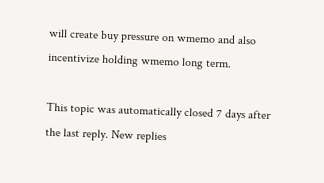will create buy pressure on wmemo and also incentivize holding wmemo long term.

This topic was automatically closed 7 days after the last reply. New replies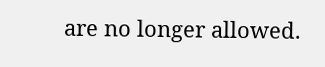are no longer allowed.